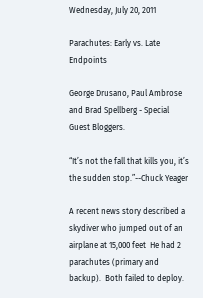Wednesday, July 20, 2011

Parachutes: Early vs. Late Endpoints

George Drusano, Paul Ambrose and Brad Spellberg - Special Guest Bloggers.

“It’s not the fall that kills you, it’s the sudden stop.”--Chuck Yeager

A recent news story described a skydiver who jumped out of an airplane at 15,000 feet  He had 2 parachutes (primary and backup).  Both failed to deploy.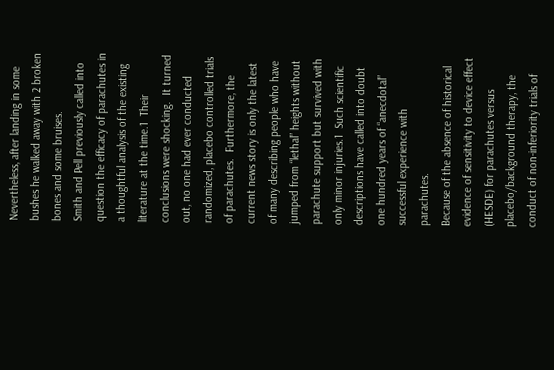Nevertheless, after landing in some bushes he walked away with 2 broken bones and some bruises.
Smith and Pell previously called into question the efficacy of parachutes in a thoughtful analysis of the existing literature at the time.1  Their conclusions were shocking.  It turned out, no one had ever conducted randomized, placebo controlled trials of parachutes.  Furthermore, the current news story is only the latest of many describing people who have jumped from “lethal” heights without parachute support but survived with only minor injuries.1  Such scientific descriptions have called into doubt one hundred years of “anecdotal” successful experience with parachutes.
Because of the absence of historical evidence of sensitivity to device effect (HESDE) for parachutes versus placebo/background therapy, the conduct of non-inferiority trials of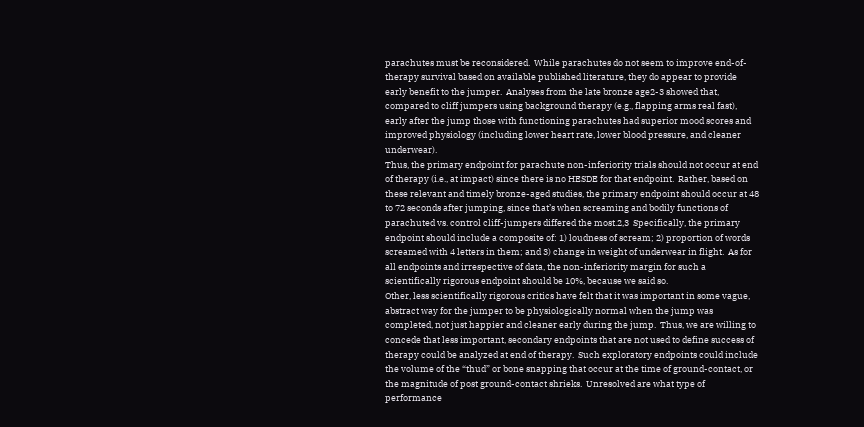parachutes must be reconsidered.  While parachutes do not seem to improve end-of-therapy survival based on available published literature, they do appear to provide early benefit to the jumper.  Analyses from the late bronze age2-3 showed that, compared to cliff jumpers using background therapy (e.g., flapping arms real fast), early after the jump those with functioning parachutes had superior mood scores and improved physiology (including lower heart rate, lower blood pressure, and cleaner underwear).
Thus, the primary endpoint for parachute non-inferiority trials should not occur at end of therapy (i.e., at impact) since there is no HESDE for that endpoint.  Rather, based on these relevant and timely bronze-aged studies, the primary endpoint should occur at 48 to 72 seconds after jumping, since that’s when screaming and bodily functions of parachuted vs. control cliff-jumpers differed the most.2,3  Specifically, the primary endpoint should include a composite of: 1) loudness of scream; 2) proportion of words screamed with 4 letters in them; and 3) change in weight of underwear in flight.  As for all endpoints and irrespective of data, the non-inferiority margin for such a scientifically rigorous endpoint should be 10%, because we said so.
Other, less scientifically rigorous critics have felt that it was important in some vague, abstract way for the jumper to be physiologically normal when the jump was completed, not just happier and cleaner early during the jump.  Thus, we are willing to concede that less important, secondary endpoints that are not used to define success of therapy could be analyzed at end of therapy.  Such exploratory endpoints could include the volume of the “thud” or bone snapping that occur at the time of ground-contact, or the magnitude of post ground-contact shrieks.  Unresolved are what type of performance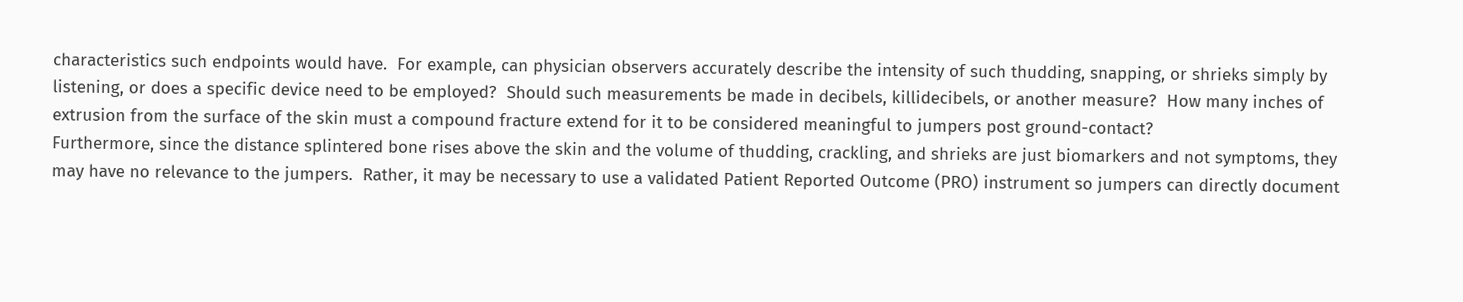characteristics such endpoints would have.  For example, can physician observers accurately describe the intensity of such thudding, snapping, or shrieks simply by listening, or does a specific device need to be employed?  Should such measurements be made in decibels, killidecibels, or another measure?  How many inches of extrusion from the surface of the skin must a compound fracture extend for it to be considered meaningful to jumpers post ground-contact?
Furthermore, since the distance splintered bone rises above the skin and the volume of thudding, crackling, and shrieks are just biomarkers and not symptoms, they may have no relevance to the jumpers.  Rather, it may be necessary to use a validated Patient Reported Outcome (PRO) instrument so jumpers can directly document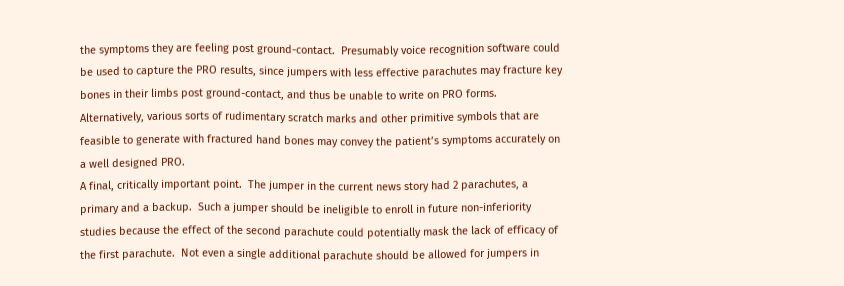the symptoms they are feeling post ground-contact.  Presumably voice recognition software could be used to capture the PRO results, since jumpers with less effective parachutes may fracture key bones in their limbs post ground-contact, and thus be unable to write on PRO forms.  Alternatively, various sorts of rudimentary scratch marks and other primitive symbols that are feasible to generate with fractured hand bones may convey the patient’s symptoms accurately on a well designed PRO.
A final, critically important point.  The jumper in the current news story had 2 parachutes, a primary and a backup.  Such a jumper should be ineligible to enroll in future non-inferiority studies because the effect of the second parachute could potentially mask the lack of efficacy of the first parachute.  Not even a single additional parachute should be allowed for jumpers in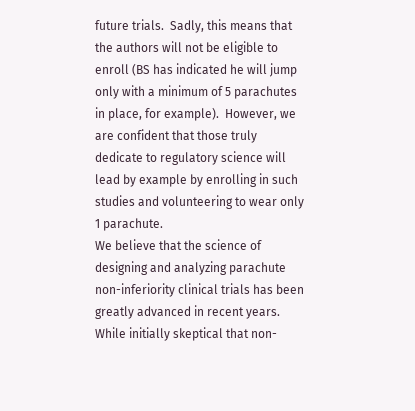future trials.  Sadly, this means that the authors will not be eligible to enroll (BS has indicated he will jump only with a minimum of 5 parachutes in place, for example).  However, we are confident that those truly dedicate to regulatory science will lead by example by enrolling in such studies and volunteering to wear only 1 parachute.
We believe that the science of designing and analyzing parachute non-inferiority clinical trials has been greatly advanced in recent years.  While initially skeptical that non-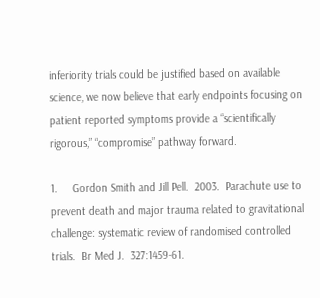inferiority trials could be justified based on available science, we now believe that early endpoints focusing on patient reported symptoms provide a “scientifically rigorous,” “compromise” pathway forward.

1.     Gordon Smith and Jill Pell.  2003.  Parachute use to prevent death and major trauma related to gravitational challenge: systematic review of randomised controlled trials.  Br Med J.  327:1459-61.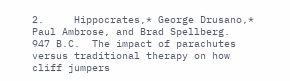2.     Hippocrates,* George Drusano,* Paul Ambrose, and Brad Spellberg.  947 B.C.  The impact of parachutes versus traditional therapy on how cliff jumpers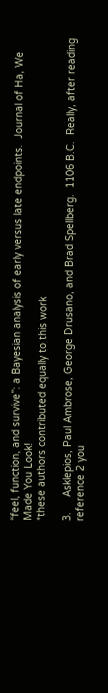“feel, function, and survive”: a Bayesian analysis of early versus late endpoints.  Journal of Ha, We Made You Look!
*these authors contributed equally to this work

3.     Asklepios, Paul Ambrose, George Drusano, and Brad Spellberg.  1106 B.C.  Really, after reading reference 2 you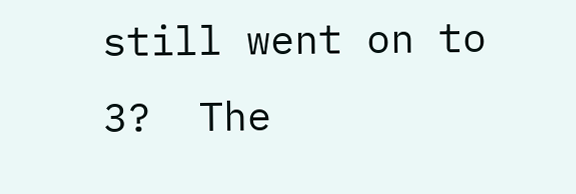still went on to 3?  The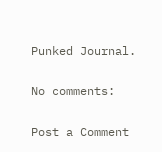Punked Journal.

No comments:

Post a Comment